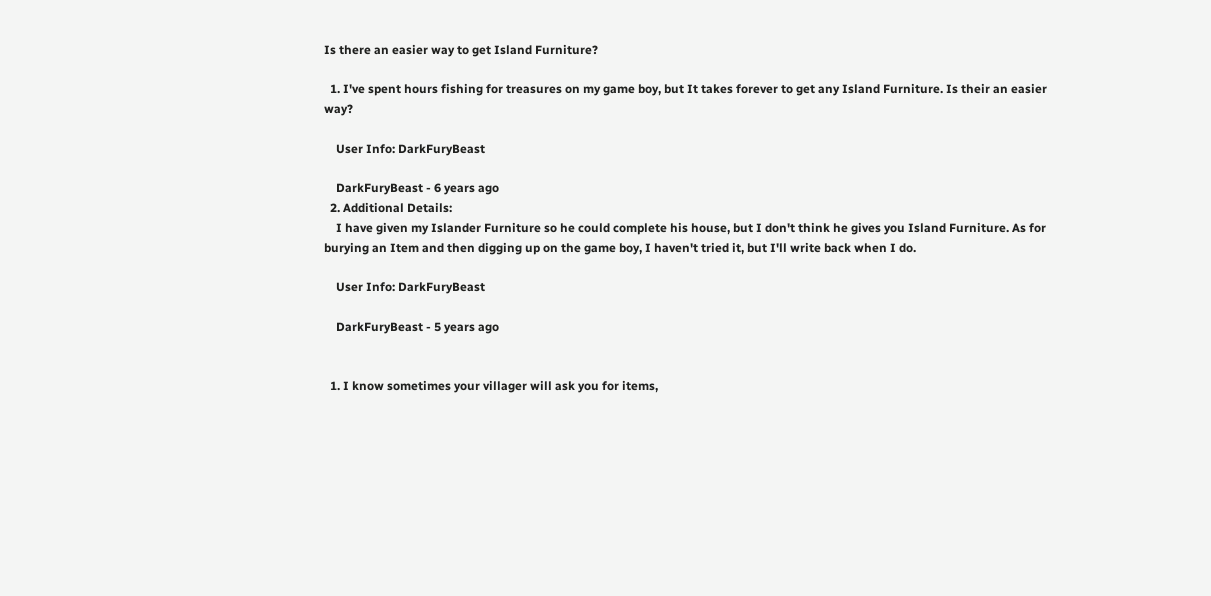Is there an easier way to get Island Furniture?

  1. I've spent hours fishing for treasures on my game boy, but It takes forever to get any Island Furniture. Is their an easier way?

    User Info: DarkFuryBeast

    DarkFuryBeast - 6 years ago
  2. Additional Details:
    I have given my Islander Furniture so he could complete his house, but I don't think he gives you Island Furniture. As for burying an Item and then digging up on the game boy, I haven't tried it, but I'll write back when I do.

    User Info: DarkFuryBeast

    DarkFuryBeast - 5 years ago


  1. I know sometimes your villager will ask you for items,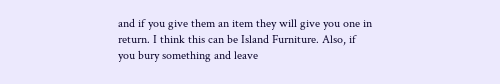and if you give them an item they will give you one in return. I think this can be Island Furniture. Also, if you bury something and leave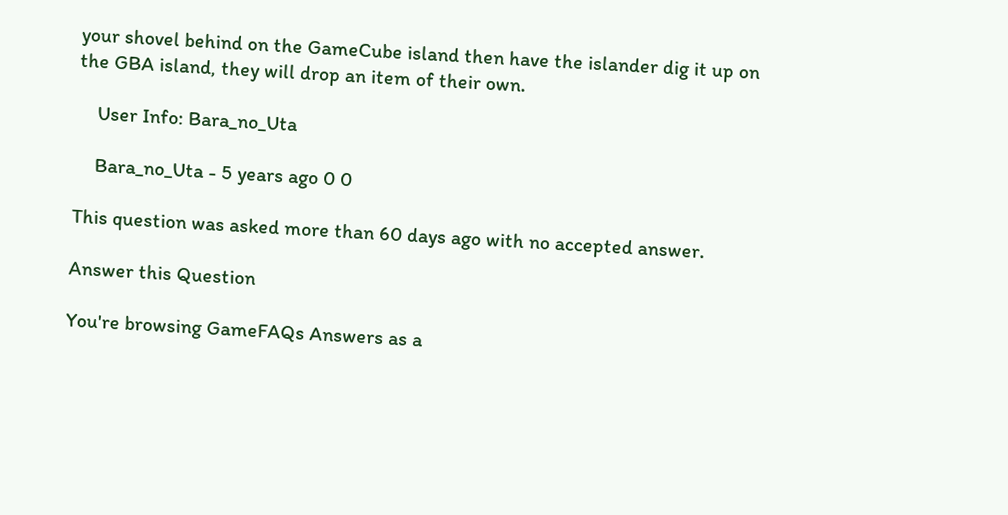your shovel behind on the GameCube island then have the islander dig it up on the GBA island, they will drop an item of their own.

    User Info: Bara_no_Uta

    Bara_no_Uta - 5 years ago 0 0

This question was asked more than 60 days ago with no accepted answer.

Answer this Question

You're browsing GameFAQs Answers as a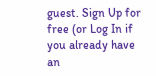guest. Sign Up for free (or Log In if you already have an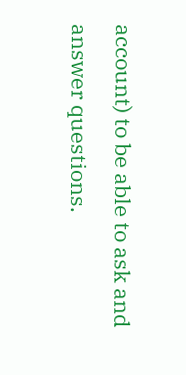account) to be able to ask and answer questions.